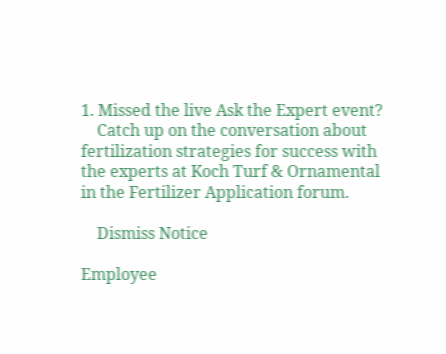1. Missed the live Ask the Expert event?
    Catch up on the conversation about fertilization strategies for success with the experts at Koch Turf & Ornamental in the Fertilizer Application forum.

    Dismiss Notice

Employee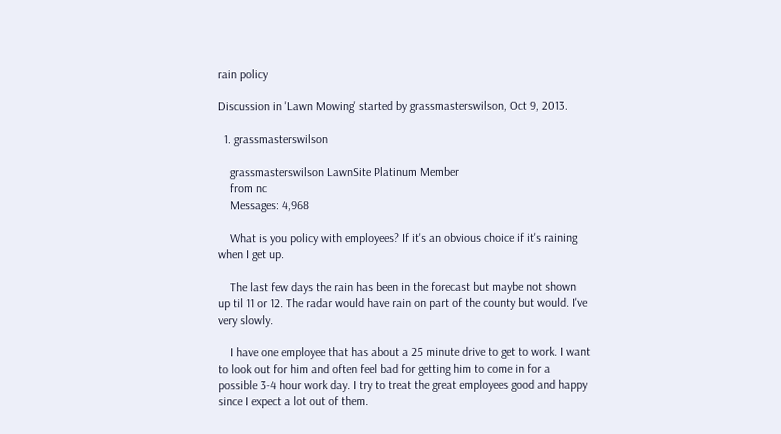rain policy

Discussion in 'Lawn Mowing' started by grassmasterswilson, Oct 9, 2013.

  1. grassmasterswilson

    grassmasterswilson LawnSite Platinum Member
    from nc
    Messages: 4,968

    What is you policy with employees? If it's an obvious choice if it's raining when I get up.

    The last few days the rain has been in the forecast but maybe not shown up til 11 or 12. The radar would have rain on part of the county but would. I've very slowly.

    I have one employee that has about a 25 minute drive to get to work. I want to look out for him and often feel bad for getting him to come in for a possible 3-4 hour work day. I try to treat the great employees good and happy since I expect a lot out of them.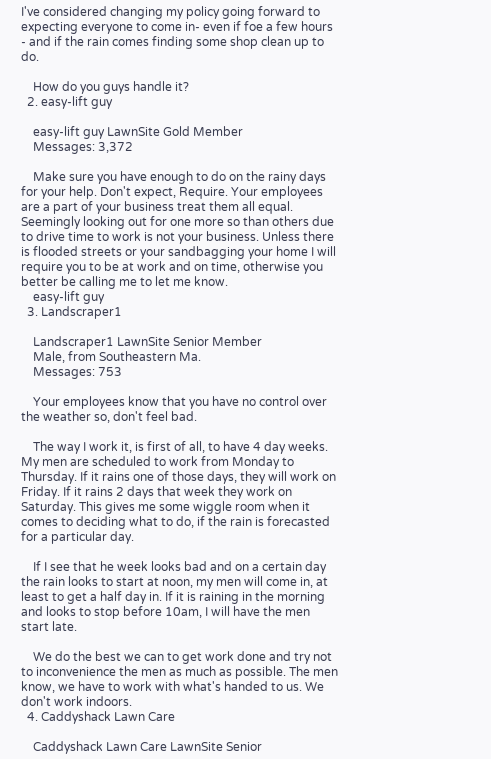I've considered changing my policy going forward to expecting everyone to come in- even if foe a few hours - and if the rain comes finding some shop clean up to do.

    How do you guys handle it?
  2. easy-lift guy

    easy-lift guy LawnSite Gold Member
    Messages: 3,372

    Make sure you have enough to do on the rainy days for your help. Don't expect, Require. Your employees are a part of your business treat them all equal. Seemingly looking out for one more so than others due to drive time to work is not your business. Unless there is flooded streets or your sandbagging your home I will require you to be at work and on time, otherwise you better be calling me to let me know.
    easy-lift guy
  3. Landscraper1

    Landscraper1 LawnSite Senior Member
    Male, from Southeastern Ma.
    Messages: 753

    Your employees know that you have no control over the weather so, don't feel bad.

    The way I work it, is first of all, to have 4 day weeks. My men are scheduled to work from Monday to Thursday. If it rains one of those days, they will work on Friday. If it rains 2 days that week they work on Saturday. This gives me some wiggle room when it comes to deciding what to do, if the rain is forecasted for a particular day.

    If I see that he week looks bad and on a certain day the rain looks to start at noon, my men will come in, at least to get a half day in. If it is raining in the morning and looks to stop before 10am, I will have the men start late.

    We do the best we can to get work done and try not to inconvenience the men as much as possible. The men know, we have to work with what's handed to us. We don't work indoors.
  4. Caddyshack Lawn Care

    Caddyshack Lawn Care LawnSite Senior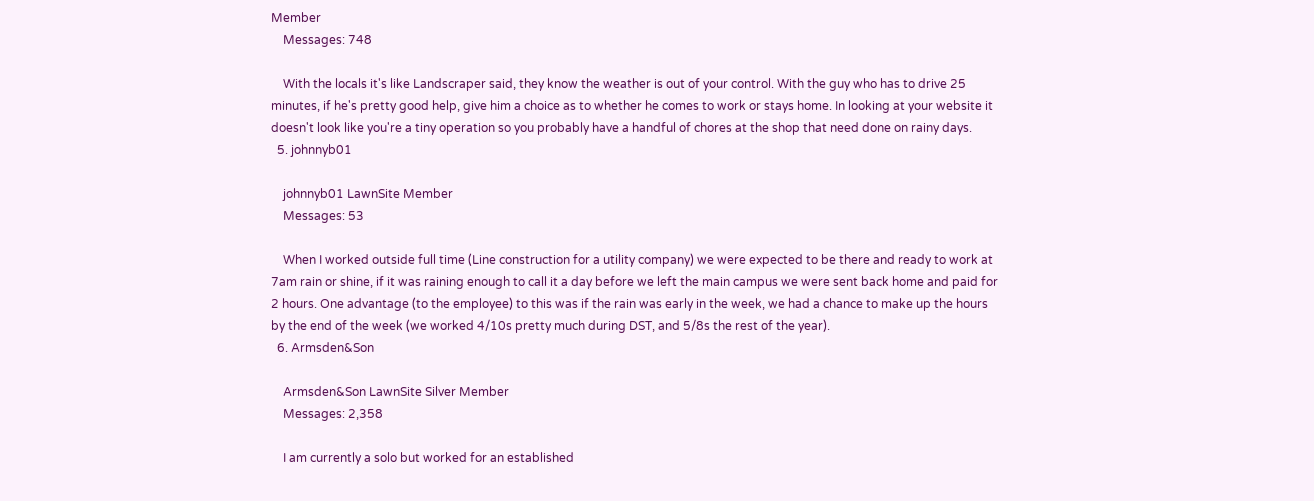Member
    Messages: 748

    With the locals it's like Landscraper said, they know the weather is out of your control. With the guy who has to drive 25 minutes, if he's pretty good help, give him a choice as to whether he comes to work or stays home. In looking at your website it doesn't look like you're a tiny operation so you probably have a handful of chores at the shop that need done on rainy days.
  5. johnnyb01

    johnnyb01 LawnSite Member
    Messages: 53

    When I worked outside full time (Line construction for a utility company) we were expected to be there and ready to work at 7am rain or shine, if it was raining enough to call it a day before we left the main campus we were sent back home and paid for 2 hours. One advantage (to the employee) to this was if the rain was early in the week, we had a chance to make up the hours by the end of the week (we worked 4/10s pretty much during DST, and 5/8s the rest of the year).
  6. Armsden&Son

    Armsden&Son LawnSite Silver Member
    Messages: 2,358

    I am currently a solo but worked for an established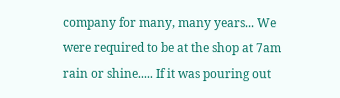company for many, many years... We were required to be at the shop at 7am rain or shine..... If it was pouring out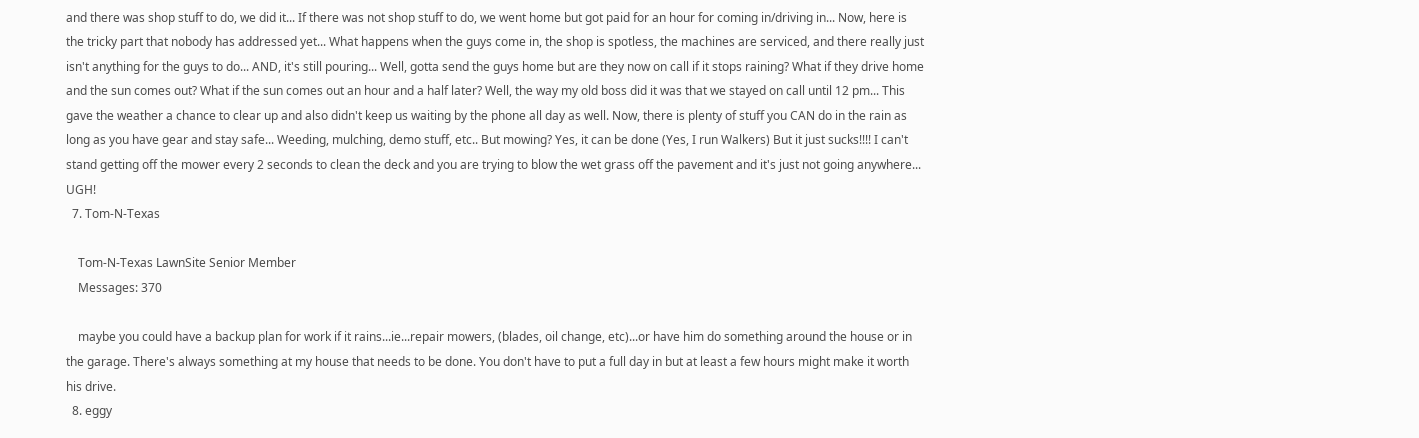and there was shop stuff to do, we did it... If there was not shop stuff to do, we went home but got paid for an hour for coming in/driving in... Now, here is the tricky part that nobody has addressed yet... What happens when the guys come in, the shop is spotless, the machines are serviced, and there really just isn't anything for the guys to do... AND, it's still pouring... Well, gotta send the guys home but are they now on call if it stops raining? What if they drive home and the sun comes out? What if the sun comes out an hour and a half later? Well, the way my old boss did it was that we stayed on call until 12 pm... This gave the weather a chance to clear up and also didn't keep us waiting by the phone all day as well. Now, there is plenty of stuff you CAN do in the rain as long as you have gear and stay safe... Weeding, mulching, demo stuff, etc.. But mowing? Yes, it can be done (Yes, I run Walkers) But it just sucks!!!! I can't stand getting off the mower every 2 seconds to clean the deck and you are trying to blow the wet grass off the pavement and it's just not going anywhere... UGH!
  7. Tom-N-Texas

    Tom-N-Texas LawnSite Senior Member
    Messages: 370

    maybe you could have a backup plan for work if it rains...ie...repair mowers, (blades, oil change, etc)...or have him do something around the house or in the garage. There's always something at my house that needs to be done. You don't have to put a full day in but at least a few hours might make it worth his drive.
  8. eggy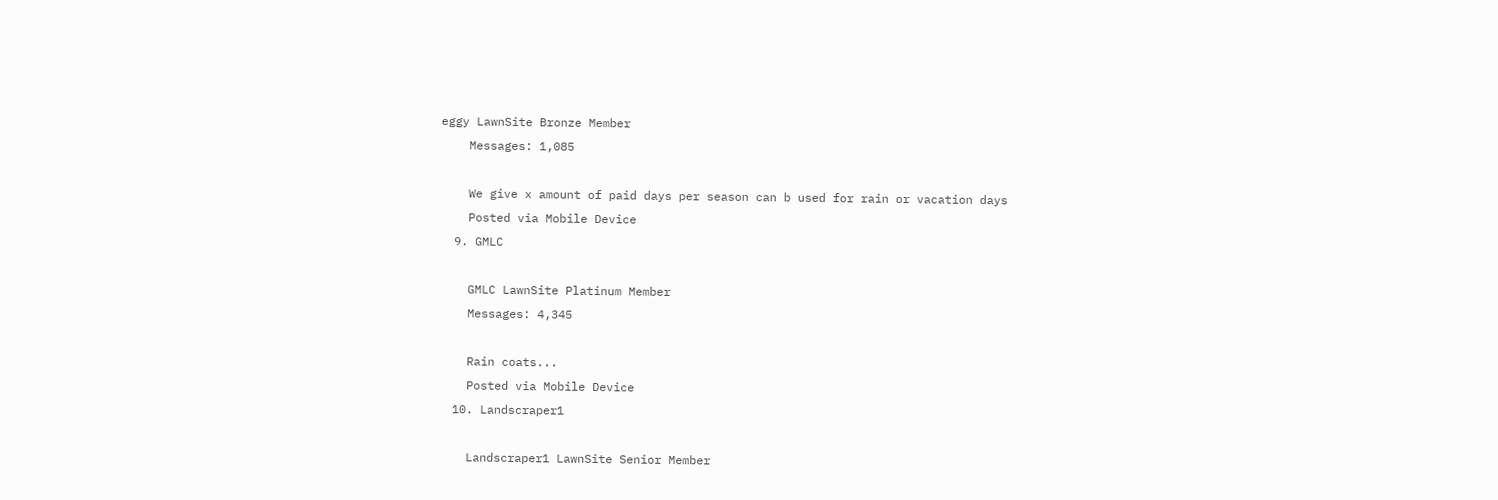eggy LawnSite Bronze Member
    Messages: 1,085

    We give x amount of paid days per season can b used for rain or vacation days
    Posted via Mobile Device
  9. GMLC

    GMLC LawnSite Platinum Member
    Messages: 4,345

    Rain coats...
    Posted via Mobile Device
  10. Landscraper1

    Landscraper1 LawnSite Senior Member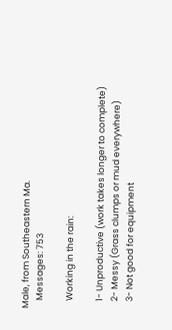Male, from Southeastern Ma.
    Messages: 753

    Working in the rain:

    1- Unproductive (work takes longer to complete)
    2- Messy (Grass clumps or mud everywhere)
    3- Not good for equipment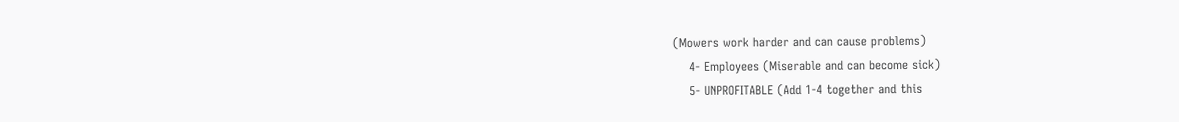(Mowers work harder and can cause problems)
    4- Employees (Miserable and can become sick)
    5- UNPROFITABLE (Add 1-4 together and this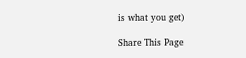is what you get)

Share This Page